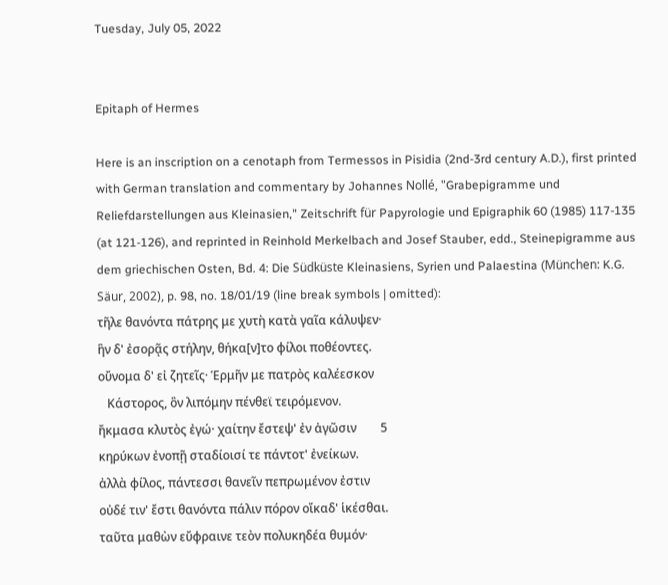Tuesday, July 05, 2022


Epitaph of Hermes

Here is an inscription on a cenotaph from Termessos in Pisidia (2nd-3rd century A.D.), first printed with German translation and commentary by Johannes Nollé, "Grabepigramme und Reliefdarstellungen aus Kleinasien," Zeitschrift für Papyrologie und Epigraphik 60 (1985) 117-135 (at 121-126), and reprinted in Reinhold Merkelbach and Josef Stauber, edd., Steinepigramme aus dem griechischen Osten, Bd. 4: Die Südküste Kleinasiens, Syrien und Palaestina (München: K.G. Säur, 2002), p. 98, no. 18/01/19 (line break symbols | omitted):
τῆλε θανόντα πάτρης με χυτὴ κατὰ γαῖα κάλυψεν·
ἣν δ' ἐσορᾷς στήλην, θήκα[ν]το φίλοι ποθέοντες.
οὔνομα δ' εἰ ζητεῖς· Ἑρμῆν με πατρὸς καλέεσκον
   Κάστορος, ὃν λιπόμην πένθεϊ τειρόμενον.
ἤκμασα κλυτὸς ἐγώ· χαίτην ἔστεψ' ἐν ἀγῶσιν        5
κηρύκων ἐνοπῇ σταδίοισί τε πάντοτ' ἐνείκων.
ἀλλὰ φίλος, πάντεσσι θανεῖν πεπρωμένον ἐστιν
οὐδέ τιν' ἔστι θανόντα πάλιν πόρον οἴκαδ' ἱκέσθαι.
ταῦτα μαθὼν εὔφραινε τεὸν πολυκηδέα θυμόν·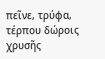πεῖνε, τρύφα, τέρπου δώροις χρυσῆς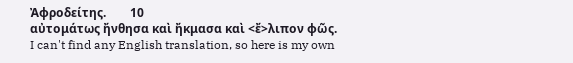Ἀφροδείτης.        10
αὐτομάτως ἤνθησα καὶ ἤκμασα καὶ <ἔ>λιπον φῶς.
I can't find any English translation, so here is my own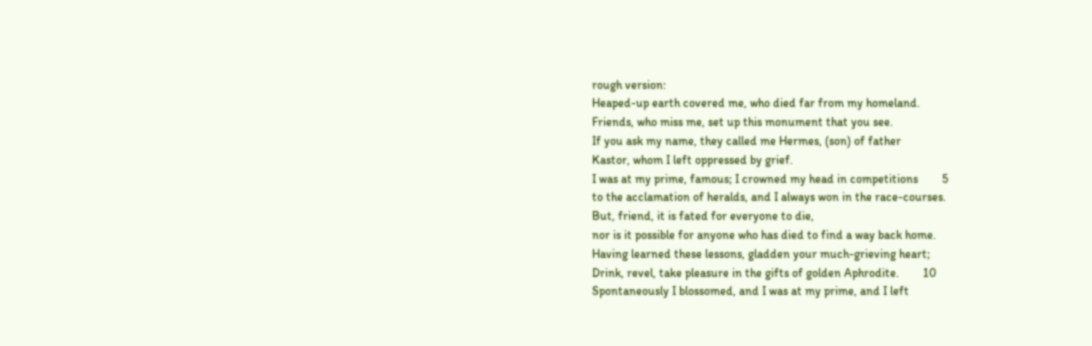rough version:
Heaped-up earth covered me, who died far from my homeland.
Friends, who miss me, set up this monument that you see.
If you ask my name, they called me Hermes, (son) of father
Kastor, whom I left oppressed by grief.
I was at my prime, famous; I crowned my head in competitions        5
to the acclamation of heralds, and I always won in the race-courses.
But, friend, it is fated for everyone to die,
nor is it possible for anyone who has died to find a way back home.
Having learned these lessons, gladden your much-grieving heart;
Drink, revel, take pleasure in the gifts of golden Aphrodite.        10
Spontaneously I blossomed, and I was at my prime, and I left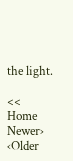the light.

<< Home
Newer›  ‹Older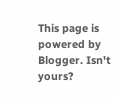This page is powered by Blogger. Isn't yours?